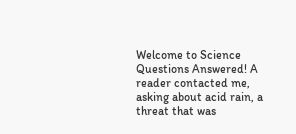Welcome to Science Questions Answered! A reader contacted me, asking about acid rain, a threat that was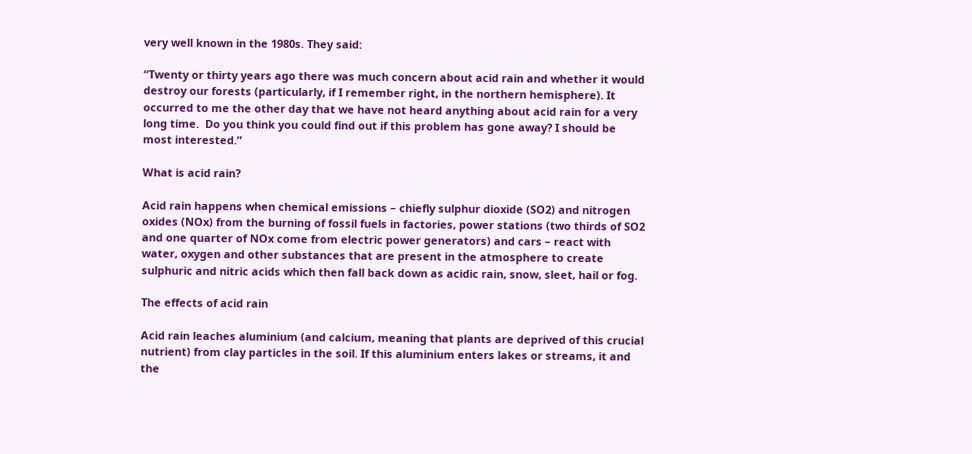very well known in the 1980s. They said:

“Twenty or thirty years ago there was much concern about acid rain and whether it would destroy our forests (particularly, if I remember right, in the northern hemisphere). It occurred to me the other day that we have not heard anything about acid rain for a very long time.  Do you think you could find out if this problem has gone away? I should be most interested.”

What is acid rain?

Acid rain happens when chemical emissions – chiefly sulphur dioxide (SO2) and nitrogen oxides (NOx) from the burning of fossil fuels in factories, power stations (two thirds of SO2 and one quarter of NOx come from electric power generators) and cars – react with water, oxygen and other substances that are present in the atmosphere to create sulphuric and nitric acids which then fall back down as acidic rain, snow, sleet, hail or fog.

The effects of acid rain

Acid rain leaches aluminium (and calcium, meaning that plants are deprived of this crucial nutrient) from clay particles in the soil. If this aluminium enters lakes or streams, it and the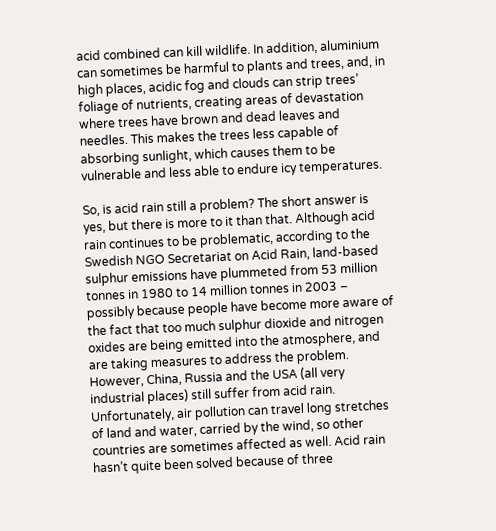acid combined can kill wildlife. In addition, aluminium can sometimes be harmful to plants and trees, and, in high places, acidic fog and clouds can strip trees’ foliage of nutrients, creating areas of devastation where trees have brown and dead leaves and needles. This makes the trees less capable of absorbing sunlight, which causes them to be vulnerable and less able to endure icy temperatures.

So, is acid rain still a problem? The short answer is yes, but there is more to it than that. Although acid rain continues to be problematic, according to the Swedish NGO Secretariat on Acid Rain, land-based sulphur emissions have plummeted from 53 million tonnes in 1980 to 14 million tonnes in 2003 – possibly because people have become more aware of the fact that too much sulphur dioxide and nitrogen oxides are being emitted into the atmosphere, and are taking measures to address the problem. However, China, Russia and the USA (all very industrial places) still suffer from acid rain. Unfortunately, air pollution can travel long stretches of land and water, carried by the wind, so other countries are sometimes affected as well. Acid rain hasn’t quite been solved because of three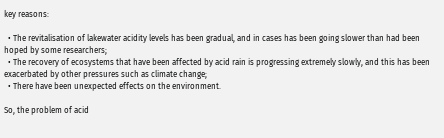key reasons:

  • The revitalisation of lakewater acidity levels has been gradual, and in cases has been going slower than had been hoped by some researchers;
  • The recovery of ecosystems that have been affected by acid rain is progressing extremely slowly, and this has been exacerbated by other pressures such as climate change;
  • There have been unexpected effects on the environment.

So, the problem of acid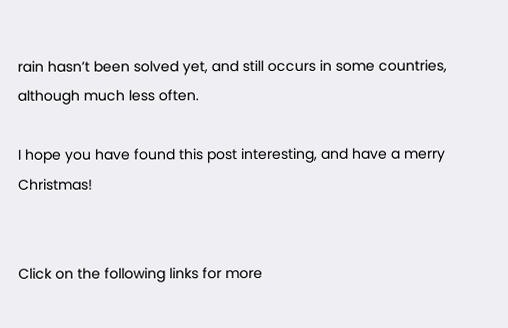rain hasn’t been solved yet, and still occurs in some countries, although much less often.

I hope you have found this post interesting, and have a merry Christmas!


Click on the following links for more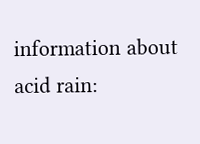information about acid rain: